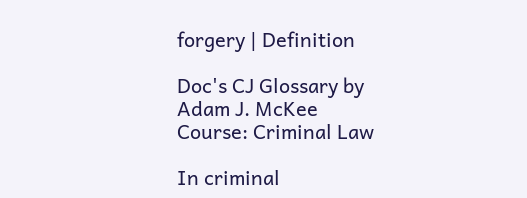forgery | Definition

Doc's CJ Glossary by Adam J. McKee
Course: Criminal Law

In criminal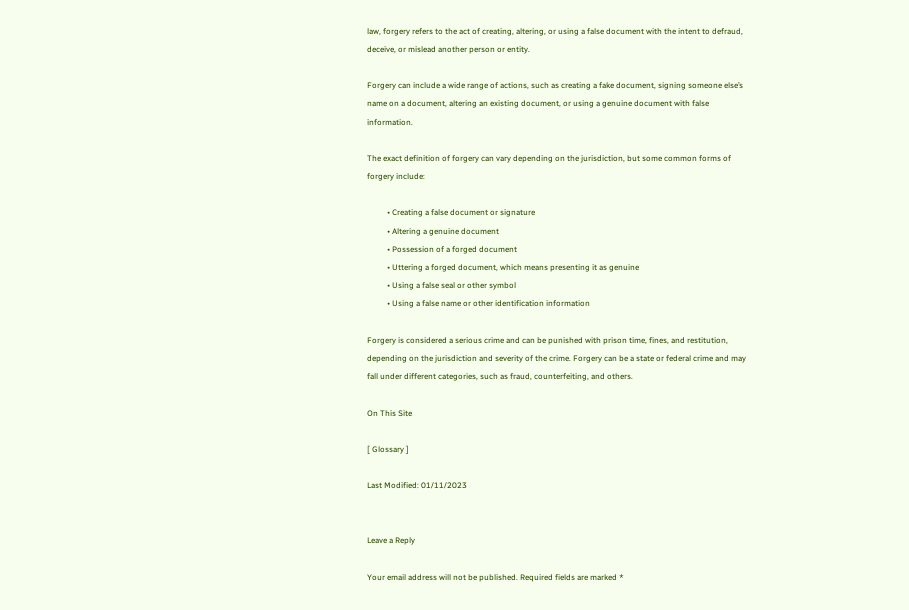law, forgery refers to the act of creating, altering, or using a false document with the intent to defraud, deceive, or mislead another person or entity.

Forgery can include a wide range of actions, such as creating a fake document, signing someone else’s name on a document, altering an existing document, or using a genuine document with false information.

The exact definition of forgery can vary depending on the jurisdiction, but some common forms of forgery include:

          • Creating a false document or signature
          • Altering a genuine document
          • Possession of a forged document
          • Uttering a forged document, which means presenting it as genuine
          • Using a false seal or other symbol
          • Using a false name or other identification information

Forgery is considered a serious crime and can be punished with prison time, fines, and restitution, depending on the jurisdiction and severity of the crime. Forgery can be a state or federal crime and may fall under different categories, such as fraud, counterfeiting, and others.

On This Site

[ Glossary ]

Last Modified: 01/11/2023


Leave a Reply

Your email address will not be published. Required fields are marked *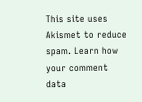This site uses Akismet to reduce spam. Learn how your comment data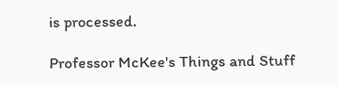is processed.

Professor McKee's Things and Stuff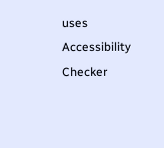uses Accessibility Checker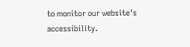to monitor our website's accessibility.